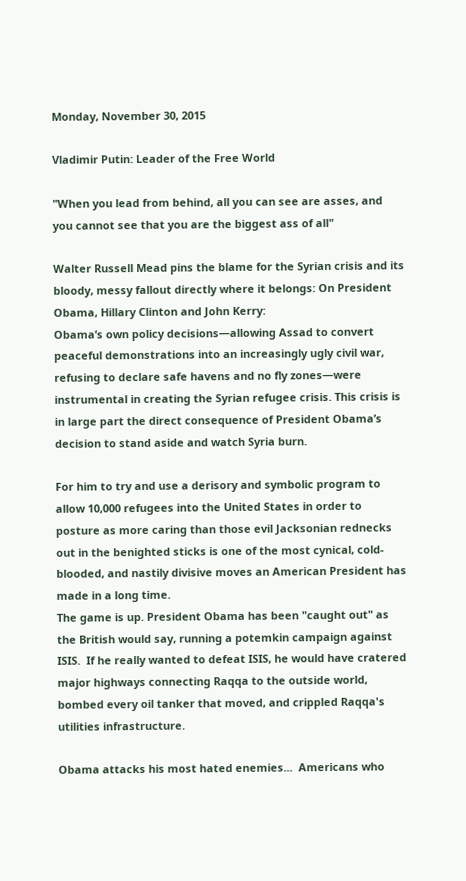Monday, November 30, 2015

Vladimir Putin: Leader of the Free World

"When you lead from behind, all you can see are asses, and you cannot see that you are the biggest ass of all"

Walter Russell Mead pins the blame for the Syrian crisis and its bloody, messy fallout directly where it belongs: On President Obama, Hillary Clinton and John Kerry:
Obama’s own policy decisions—allowing Assad to convert peaceful demonstrations into an increasingly ugly civil war, refusing to declare safe havens and no fly zones—were instrumental in creating the Syrian refugee crisis. This crisis is in large part the direct consequence of President Obama’s decision to stand aside and watch Syria burn.

For him to try and use a derisory and symbolic program to allow 10,000 refugees into the United States in order to posture as more caring than those evil Jacksonian rednecks out in the benighted sticks is one of the most cynical, cold-blooded, and nastily divisive moves an American President has made in a long time.
The game is up. President Obama has been "caught out" as the British would say, running a potemkin campaign against ISIS.  If he really wanted to defeat ISIS, he would have cratered major highways connecting Raqqa to the outside world, bombed every oil tanker that moved, and crippled Raqqa's utilities infrastructure.

Obama attacks his most hated enemies...  Americans who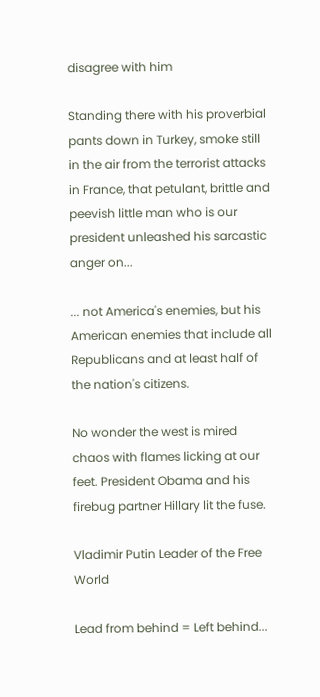disagree with him

Standing there with his proverbial pants down in Turkey, smoke still in the air from the terrorist attacks in France, that petulant, brittle and peevish little man who is our president unleashed his sarcastic anger on...

... not America's enemies, but his American enemies that include all Republicans and at least half of the nation's citizens.

No wonder the west is mired chaos with flames licking at our feet. President Obama and his firebug partner Hillary lit the fuse.

Vladimir Putin Leader of the Free World

Lead from behind = Left behind...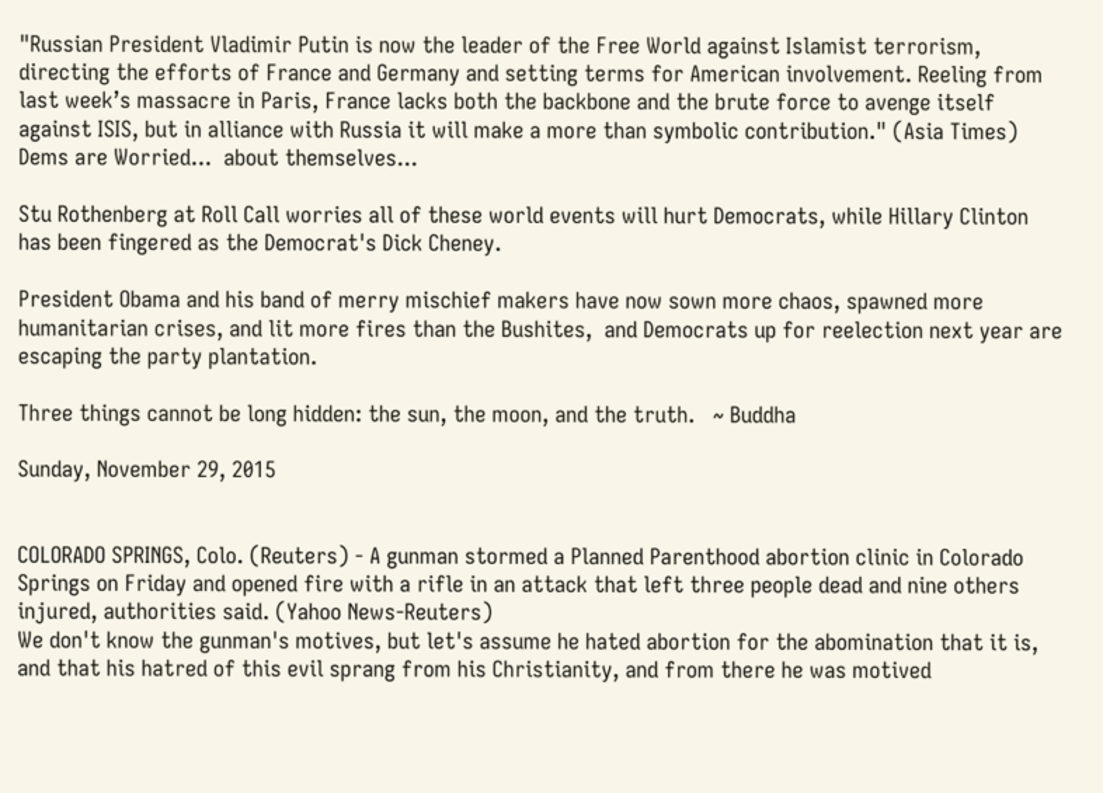"Russian President Vladimir Putin is now the leader of the Free World against Islamist terrorism, directing the efforts of France and Germany and setting terms for American involvement. Reeling from last week’s massacre in Paris, France lacks both the backbone and the brute force to avenge itself against ISIS, but in alliance with Russia it will make a more than symbolic contribution." (Asia Times)
Dems are Worried...  about themselves...

Stu Rothenberg at Roll Call worries all of these world events will hurt Democrats, while Hillary Clinton has been fingered as the Democrat's Dick Cheney.

President Obama and his band of merry mischief makers have now sown more chaos, spawned more humanitarian crises, and lit more fires than the Bushites,  and Democrats up for reelection next year are escaping the party plantation.

Three things cannot be long hidden: the sun, the moon, and the truth.   ~ Buddha

Sunday, November 29, 2015


COLORADO SPRINGS, Colo. (Reuters) - A gunman stormed a Planned Parenthood abortion clinic in Colorado Springs on Friday and opened fire with a rifle in an attack that left three people dead and nine others injured, authorities said. (Yahoo News-Reuters)
We don't know the gunman's motives, but let's assume he hated abortion for the abomination that it is, and that his hatred of this evil sprang from his Christianity, and from there he was motived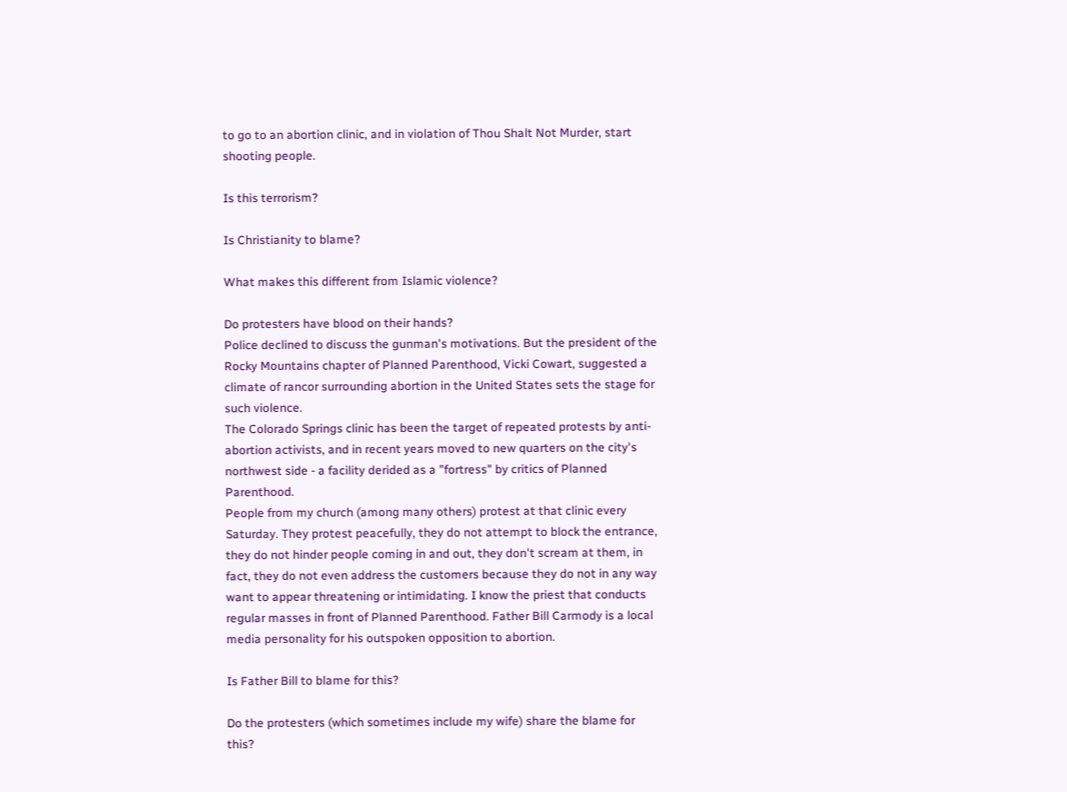to go to an abortion clinic, and in violation of Thou Shalt Not Murder, start shooting people.

Is this terrorism?

Is Christianity to blame?

What makes this different from Islamic violence?

Do protesters have blood on their hands?
Police declined to discuss the gunman's motivations. But the president of the Rocky Mountains chapter of Planned Parenthood, Vicki Cowart, suggested a climate of rancor surrounding abortion in the United States sets the stage for such violence.
The Colorado Springs clinic has been the target of repeated protests by anti-abortion activists, and in recent years moved to new quarters on the city's northwest side - a facility derided as a "fortress" by critics of Planned Parenthood.
People from my church (among many others) protest at that clinic every Saturday. They protest peacefully, they do not attempt to block the entrance, they do not hinder people coming in and out, they don't scream at them, in fact, they do not even address the customers because they do not in any way want to appear threatening or intimidating. I know the priest that conducts regular masses in front of Planned Parenthood. Father Bill Carmody is a local media personality for his outspoken opposition to abortion.

Is Father Bill to blame for this?

Do the protesters (which sometimes include my wife) share the blame for this?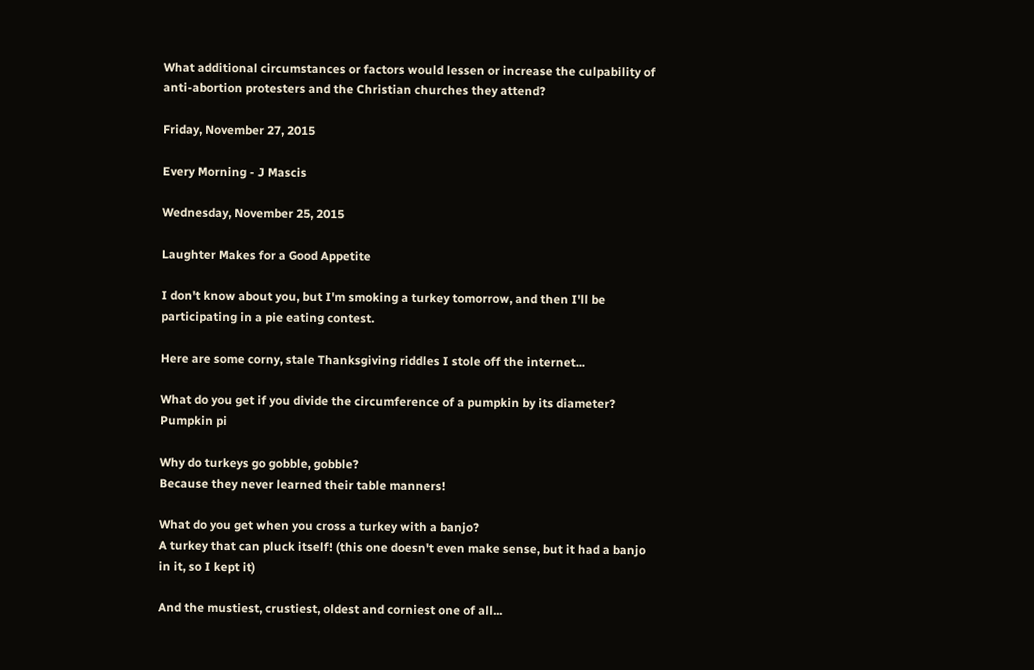What additional circumstances or factors would lessen or increase the culpability of anti-abortion protesters and the Christian churches they attend?

Friday, November 27, 2015

Every Morning - J Mascis

Wednesday, November 25, 2015

Laughter Makes for a Good Appetite

I don't know about you, but I'm smoking a turkey tomorrow, and then I'll be participating in a pie eating contest.

Here are some corny, stale Thanksgiving riddles I stole off the internet...

What do you get if you divide the circumference of a pumpkin by its diameter?
Pumpkin pi

Why do turkeys go gobble, gobble?
Because they never learned their table manners!

What do you get when you cross a turkey with a banjo?
A turkey that can pluck itself! (this one doesn't even make sense, but it had a banjo in it, so I kept it)

And the mustiest, crustiest, oldest and corniest one of all...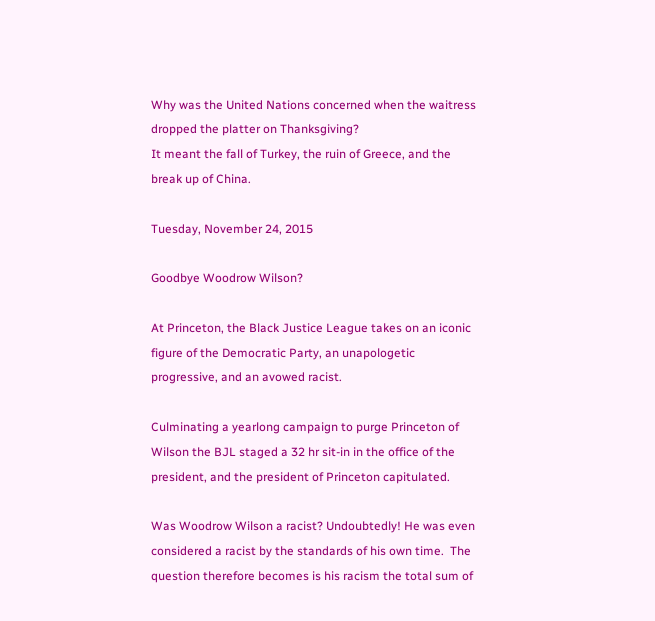Why was the United Nations concerned when the waitress dropped the platter on Thanksgiving?
It meant the fall of Turkey, the ruin of Greece, and the break up of China.

Tuesday, November 24, 2015

Goodbye Woodrow Wilson?

At Princeton, the Black Justice League takes on an iconic figure of the Democratic Party, an unapologetic progressive, and an avowed racist.

Culminating a yearlong campaign to purge Princeton of Wilson the BJL staged a 32 hr sit-in in the office of the president, and the president of Princeton capitulated.

Was Woodrow Wilson a racist? Undoubtedly! He was even considered a racist by the standards of his own time.  The question therefore becomes is his racism the total sum of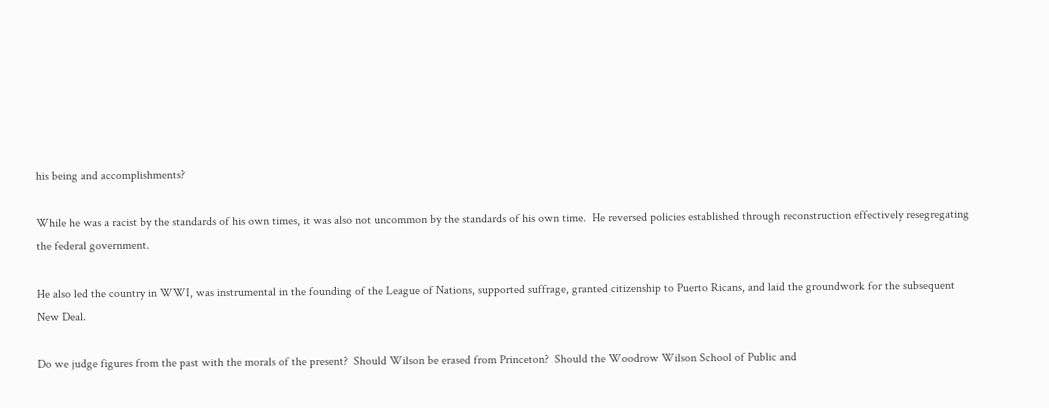his being and accomplishments?

While he was a racist by the standards of his own times, it was also not uncommon by the standards of his own time.  He reversed policies established through reconstruction effectively resegregating the federal government.

He also led the country in WWI, was instrumental in the founding of the League of Nations, supported suffrage, granted citizenship to Puerto Ricans, and laid the groundwork for the subsequent New Deal.

Do we judge figures from the past with the morals of the present?  Should Wilson be erased from Princeton?  Should the Woodrow Wilson School of Public and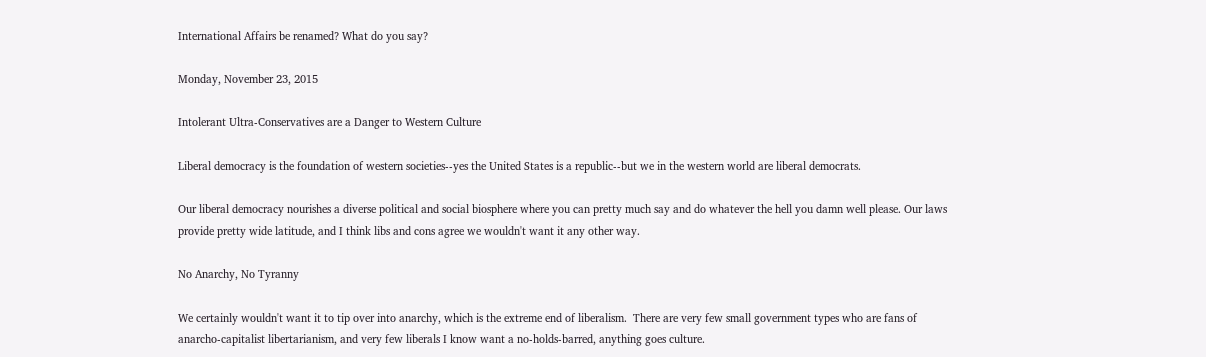International Affairs be renamed? What do you say?

Monday, November 23, 2015

Intolerant Ultra-Conservatives are a Danger to Western Culture

Liberal democracy is the foundation of western societies--yes the United States is a republic--but we in the western world are liberal democrats.

Our liberal democracy nourishes a diverse political and social biosphere where you can pretty much say and do whatever the hell you damn well please. Our laws provide pretty wide latitude, and I think libs and cons agree we wouldn't want it any other way.

No Anarchy, No Tyranny

We certainly wouldn't want it to tip over into anarchy, which is the extreme end of liberalism.  There are very few small government types who are fans of anarcho-capitalist libertarianism, and very few liberals I know want a no-holds-barred, anything goes culture.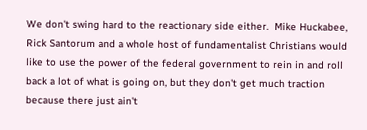We don't swing hard to the reactionary side either.  Mike Huckabee, Rick Santorum and a whole host of fundamentalist Christians would like to use the power of the federal government to rein in and roll back a lot of what is going on, but they don't get much traction because there just ain't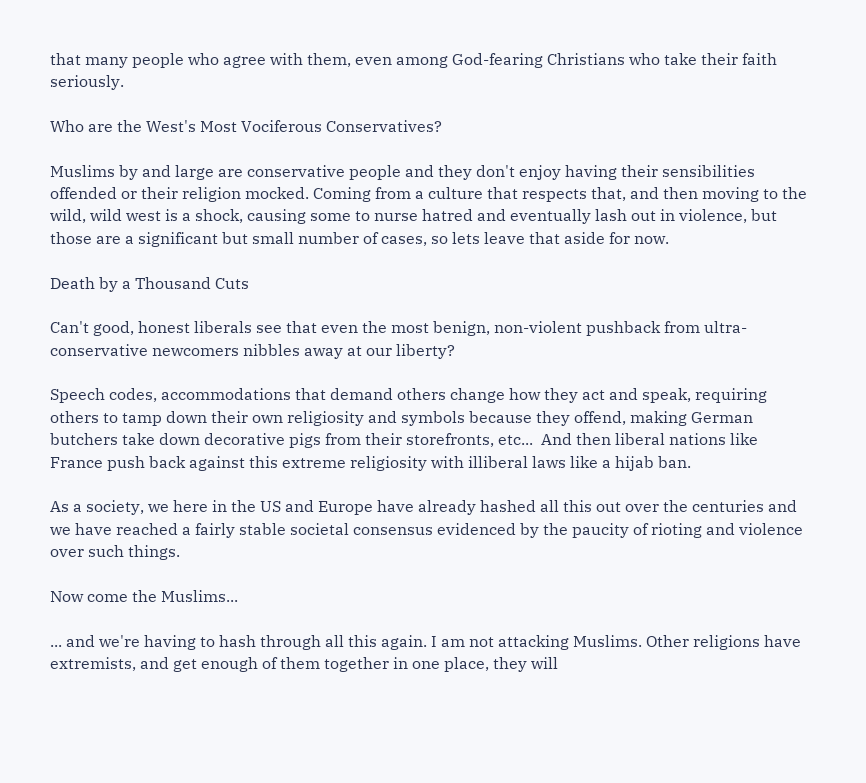that many people who agree with them, even among God-fearing Christians who take their faith seriously.

Who are the West's Most Vociferous Conservatives?

Muslims by and large are conservative people and they don't enjoy having their sensibilities offended or their religion mocked. Coming from a culture that respects that, and then moving to the wild, wild west is a shock, causing some to nurse hatred and eventually lash out in violence, but those are a significant but small number of cases, so lets leave that aside for now.

Death by a Thousand Cuts

Can't good, honest liberals see that even the most benign, non-violent pushback from ultra-conservative newcomers nibbles away at our liberty?

Speech codes, accommodations that demand others change how they act and speak, requiring others to tamp down their own religiosity and symbols because they offend, making German butchers take down decorative pigs from their storefronts, etc...  And then liberal nations like France push back against this extreme religiosity with illiberal laws like a hijab ban.

As a society, we here in the US and Europe have already hashed all this out over the centuries and we have reached a fairly stable societal consensus evidenced by the paucity of rioting and violence over such things.

Now come the Muslims...

... and we're having to hash through all this again. I am not attacking Muslims. Other religions have extremists, and get enough of them together in one place, they will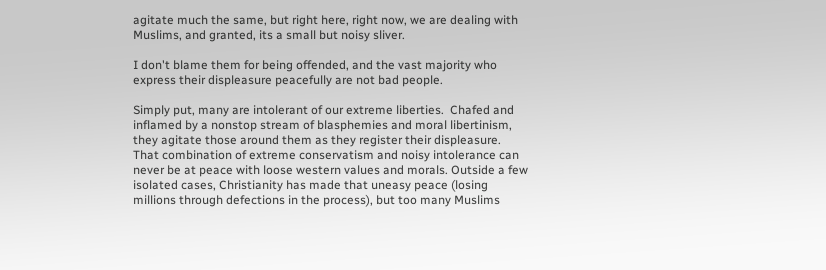agitate much the same, but right here, right now, we are dealing with Muslims, and granted, its a small but noisy sliver.

I don't blame them for being offended, and the vast majority who express their displeasure peacefully are not bad people.

Simply put, many are intolerant of our extreme liberties.  Chafed and inflamed by a nonstop stream of blasphemies and moral libertinism, they agitate those around them as they register their displeasure. That combination of extreme conservatism and noisy intolerance can never be at peace with loose western values and morals. Outside a few isolated cases, Christianity has made that uneasy peace (losing millions through defections in the process), but too many Muslims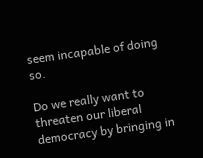seem incapable of doing so.

Do we really want to threaten our liberal democracy by bringing in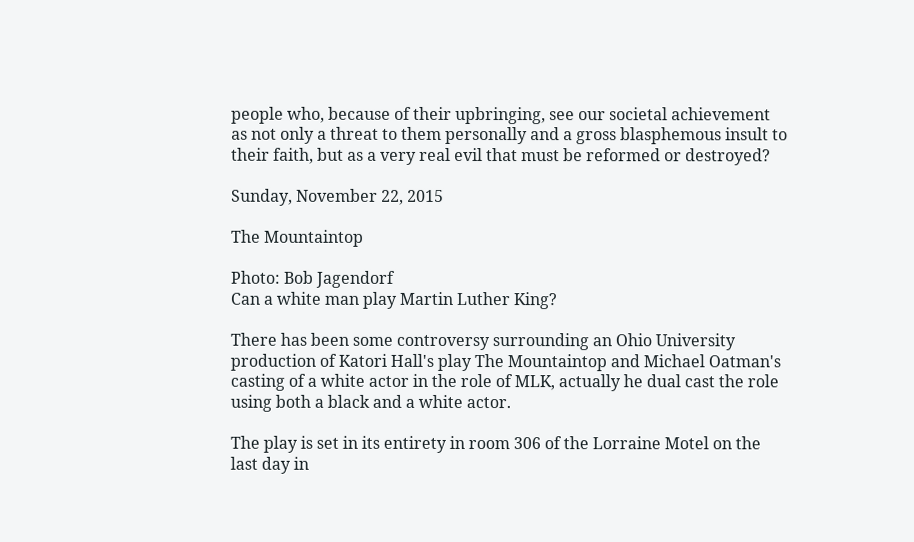people who, because of their upbringing, see our societal achievement as not only a threat to them personally and a gross blasphemous insult to their faith, but as a very real evil that must be reformed or destroyed?

Sunday, November 22, 2015

The Mountaintop

Photo: Bob Jagendorf
Can a white man play Martin Luther King?

There has been some controversy surrounding an Ohio University production of Katori Hall's play The Mountaintop and Michael Oatman's casting of a white actor in the role of MLK, actually he dual cast the role using both a black and a white actor.

The play is set in its entirety in room 306 of the Lorraine Motel on the last day in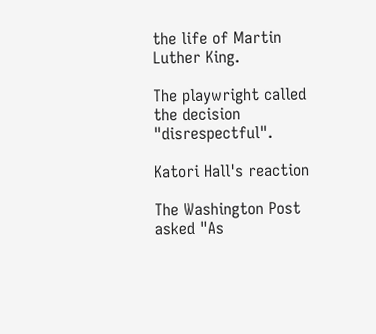the life of Martin Luther King.

The playwright called the decision "disrespectful".

Katori Hall's reaction

The Washington Post asked "As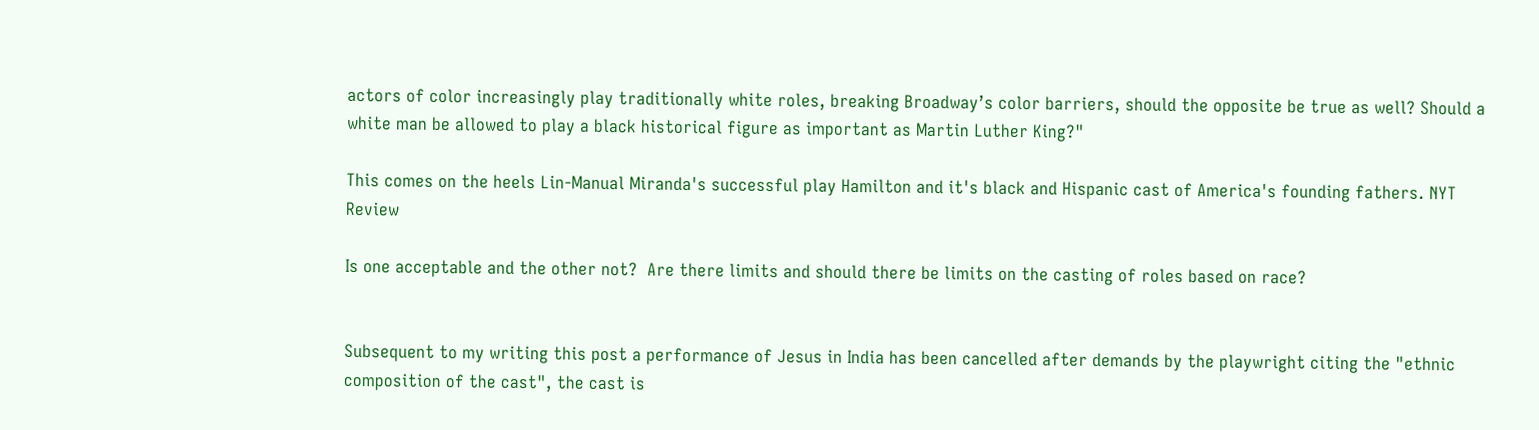actors of color increasingly play traditionally white roles, breaking Broadway’s color barriers, should the opposite be true as well? Should a white man be allowed to play a black historical figure as important as Martin Luther King?"

This comes on the heels Lin-Manual Miranda's successful play Hamilton and it's black and Hispanic cast of America's founding fathers. NYT Review

Is one acceptable and the other not?  Are there limits and should there be limits on the casting of roles based on race?


Subsequent to my writing this post a performance of Jesus in India has been cancelled after demands by the playwright citing the "ethnic composition of the cast", the cast is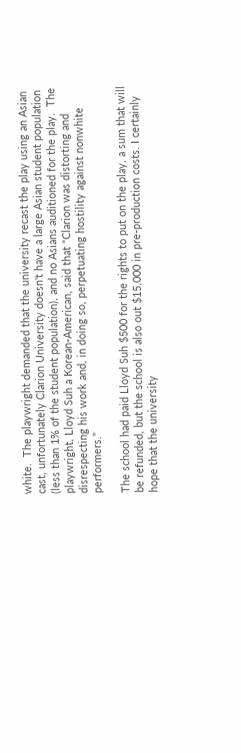white.  The playwright demanded that the university recast the play using an Asian cast, unfortunately Clarion University doesn't have a large Asian student population (less than 1% of the student population), and no Asians auditioned for the play.  The playwright, Lloyd Suh a Korean-American, said that "Clarion was distorting and disrespecting his work and, in doing so, perpetuating hostility against nonwhite performers."

The school had paid Lloyd Suh $500 for the rights to put on the play, a sum that will be refunded, but the school is also out $15,000 in pre-production costs. I certainly hope that the university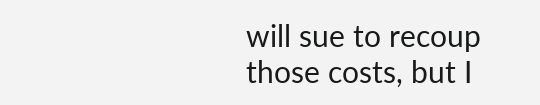will sue to recoup those costs, but I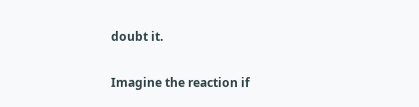doubt it.

Imagine the reaction if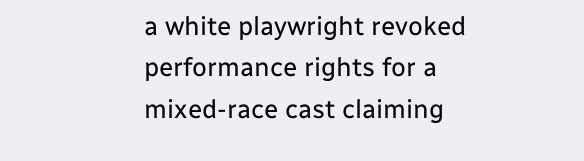a white playwright revoked performance rights for a mixed-race cast claiming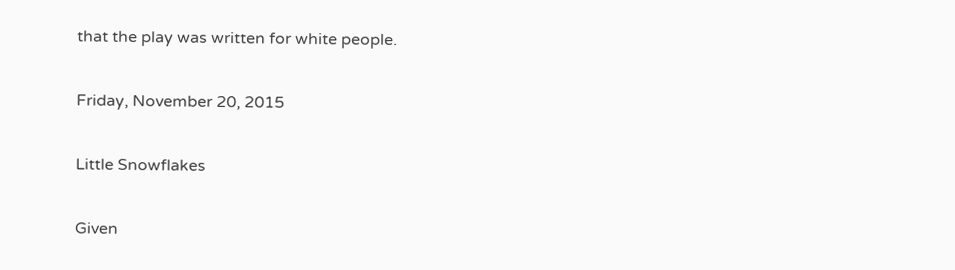that the play was written for white people.

Friday, November 20, 2015

Little Snowflakes

Given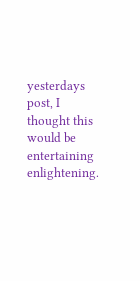yesterdays post, I thought this would be entertaining enlightening.